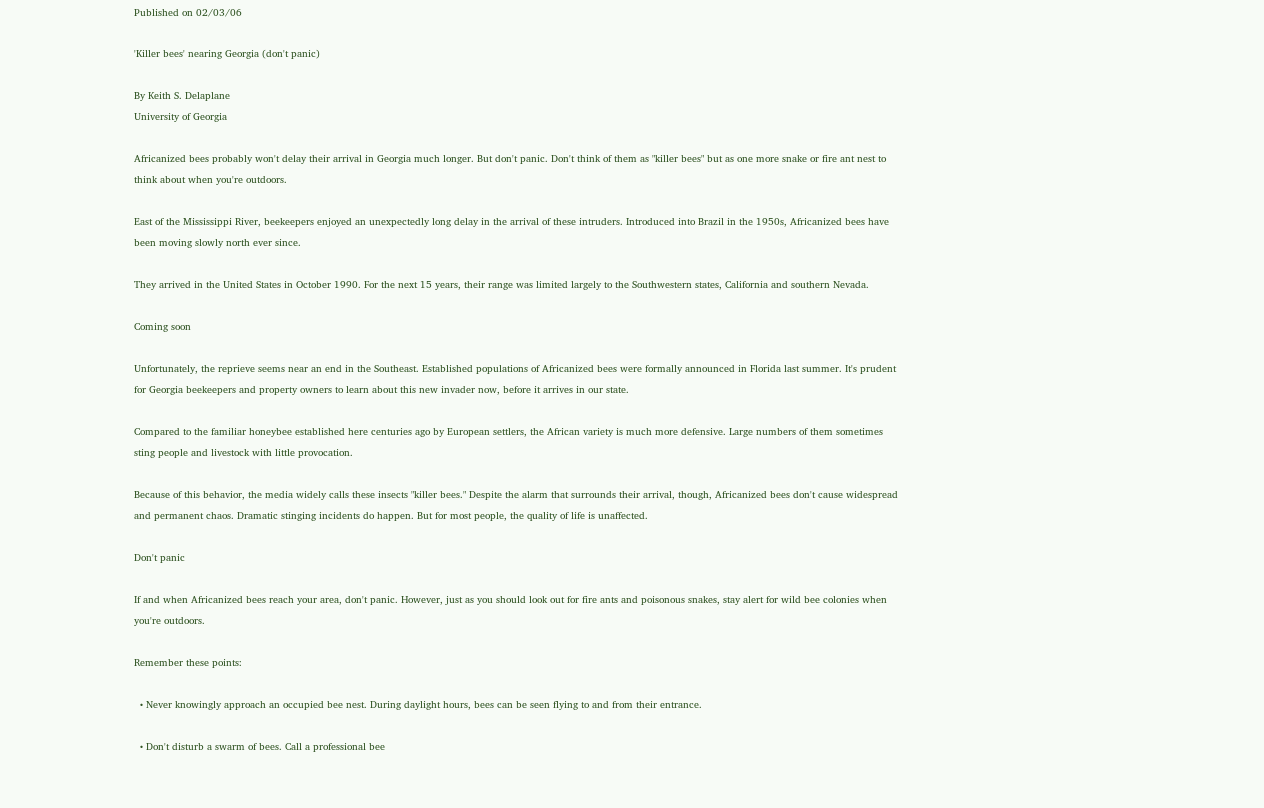Published on 02/03/06

'Killer bees' nearing Georgia (don't panic)

By Keith S. Delaplane
University of Georgia

Africanized bees probably won't delay their arrival in Georgia much longer. But don't panic. Don't think of them as "killer bees" but as one more snake or fire ant nest to think about when you're outdoors.

East of the Mississippi River, beekeepers enjoyed an unexpectedly long delay in the arrival of these intruders. Introduced into Brazil in the 1950s, Africanized bees have been moving slowly north ever since.

They arrived in the United States in October 1990. For the next 15 years, their range was limited largely to the Southwestern states, California and southern Nevada.

Coming soon

Unfortunately, the reprieve seems near an end in the Southeast. Established populations of Africanized bees were formally announced in Florida last summer. It's prudent for Georgia beekeepers and property owners to learn about this new invader now, before it arrives in our state.

Compared to the familiar honeybee established here centuries ago by European settlers, the African variety is much more defensive. Large numbers of them sometimes sting people and livestock with little provocation.

Because of this behavior, the media widely calls these insects "killer bees." Despite the alarm that surrounds their arrival, though, Africanized bees don't cause widespread and permanent chaos. Dramatic stinging incidents do happen. But for most people, the quality of life is unaffected.

Don't panic

If and when Africanized bees reach your area, don't panic. However, just as you should look out for fire ants and poisonous snakes, stay alert for wild bee colonies when you're outdoors.

Remember these points:

  • Never knowingly approach an occupied bee nest. During daylight hours, bees can be seen flying to and from their entrance.

  • Don't disturb a swarm of bees. Call a professional bee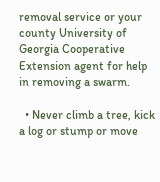removal service or your county University of Georgia Cooperative Extension agent for help in removing a swarm.

  • Never climb a tree, kick a log or stump or move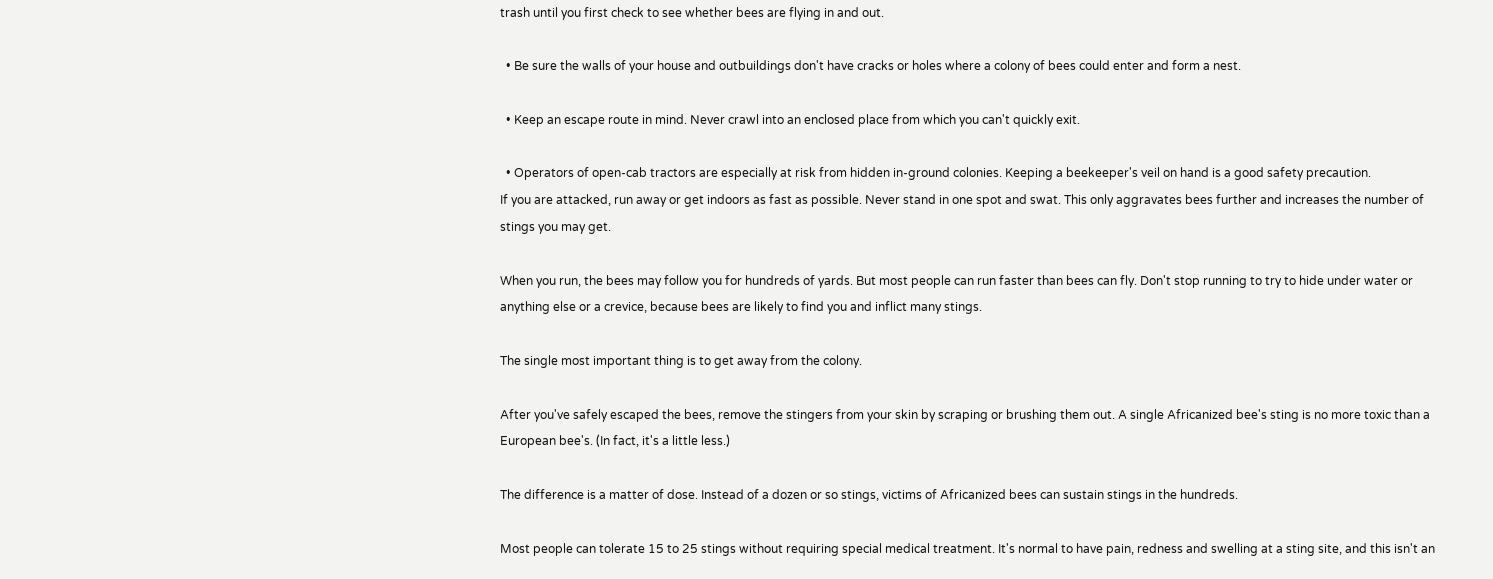trash until you first check to see whether bees are flying in and out.

  • Be sure the walls of your house and outbuildings don't have cracks or holes where a colony of bees could enter and form a nest.

  • Keep an escape route in mind. Never crawl into an enclosed place from which you can't quickly exit.

  • Operators of open-cab tractors are especially at risk from hidden in-ground colonies. Keeping a beekeeper's veil on hand is a good safety precaution.
If you are attacked, run away or get indoors as fast as possible. Never stand in one spot and swat. This only aggravates bees further and increases the number of stings you may get.

When you run, the bees may follow you for hundreds of yards. But most people can run faster than bees can fly. Don't stop running to try to hide under water or anything else or a crevice, because bees are likely to find you and inflict many stings.

The single most important thing is to get away from the colony.

After you've safely escaped the bees, remove the stingers from your skin by scraping or brushing them out. A single Africanized bee's sting is no more toxic than a European bee's. (In fact, it's a little less.)

The difference is a matter of dose. Instead of a dozen or so stings, victims of Africanized bees can sustain stings in the hundreds.

Most people can tolerate 15 to 25 stings without requiring special medical treatment. It's normal to have pain, redness and swelling at a sting site, and this isn't an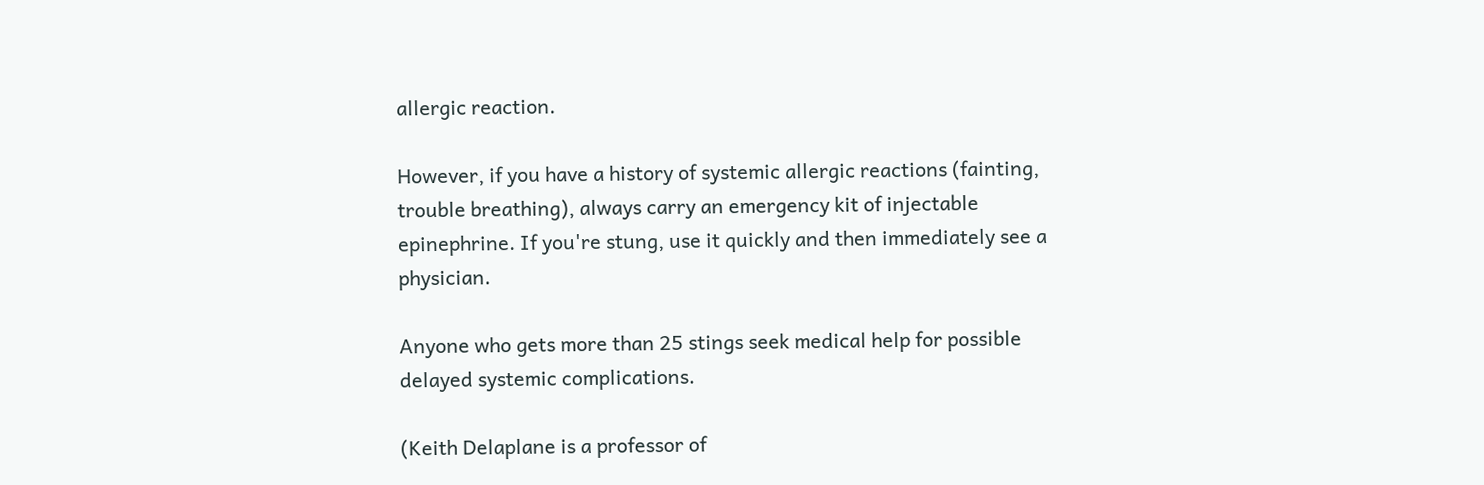allergic reaction.

However, if you have a history of systemic allergic reactions (fainting, trouble breathing), always carry an emergency kit of injectable epinephrine. If you're stung, use it quickly and then immediately see a physician.

Anyone who gets more than 25 stings seek medical help for possible delayed systemic complications.

(Keith Delaplane is a professor of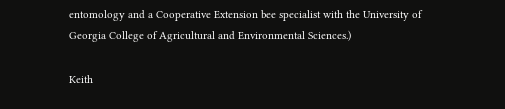entomology and a Cooperative Extension bee specialist with the University of Georgia College of Agricultural and Environmental Sciences.)

Keith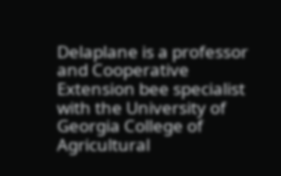Delaplane is a professor and Cooperative Extension bee specialist with the University of Georgia College of Agricultural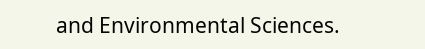and Environmental Sciences.